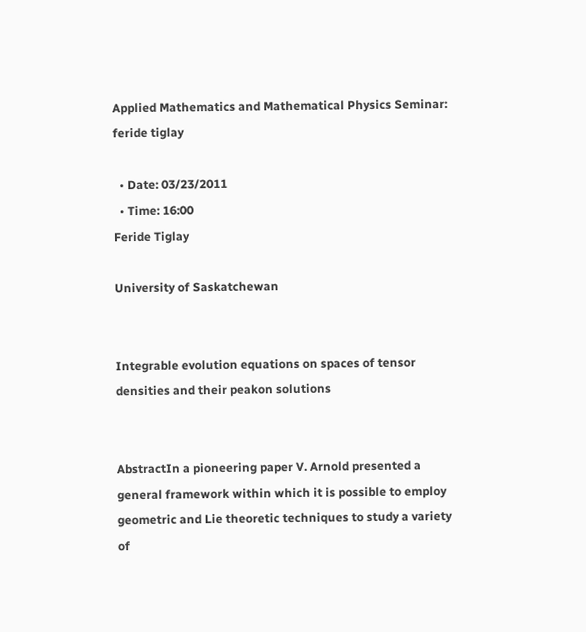Applied Mathematics and Mathematical Physics Seminar: feride tiglay

  • Date: 03/23/2011
  • Time: 16:00
Feride Tiglay

University of Saskatchewan


Integrable evolution equations on spaces of tensor densities and their peakon solutions


AbstractIn a pioneering paper V. Arnold presented a general framework within which it is possible to employ geometric and Lie theoretic techniques to study a variety of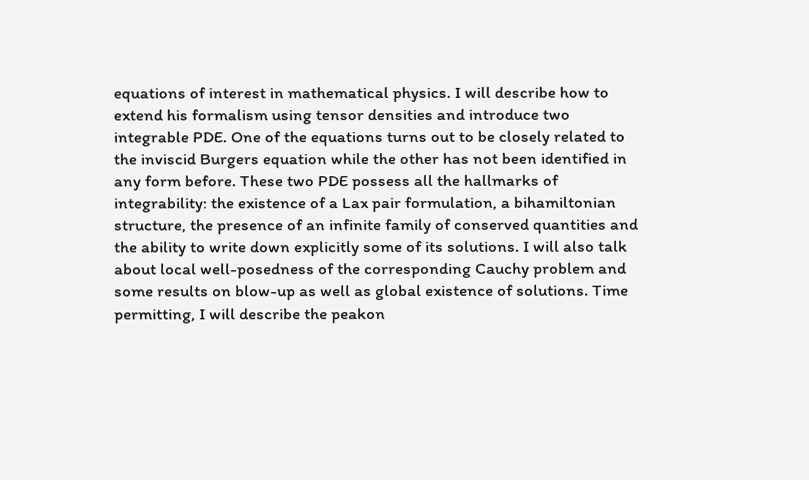equations of interest in mathematical physics. I will describe how to extend his formalism using tensor densities and introduce two integrable PDE. One of the equations turns out to be closely related to the inviscid Burgers equation while the other has not been identified in any form before. These two PDE possess all the hallmarks of integrability: the existence of a Lax pair formulation, a bihamiltonian structure, the presence of an infinite family of conserved quantities and the ability to write down explicitly some of its solutions. I will also talk about local well-posedness of the corresponding Cauchy problem and some results on blow-up as well as global existence of solutions. Time permitting, I will describe the peakon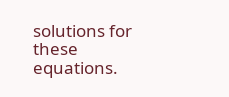solutions for these equations.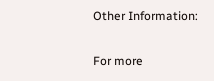Other Information:

For more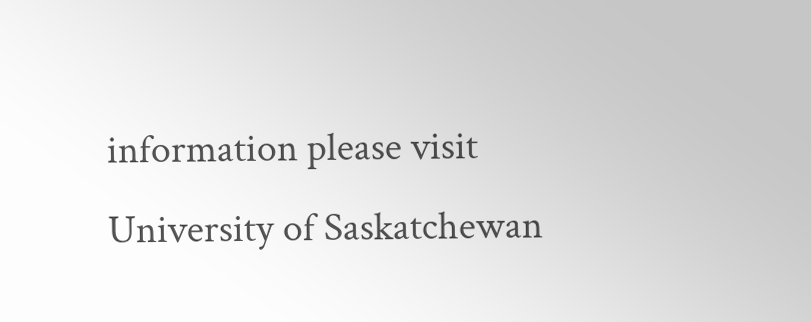information please visit University of Saskatchewan